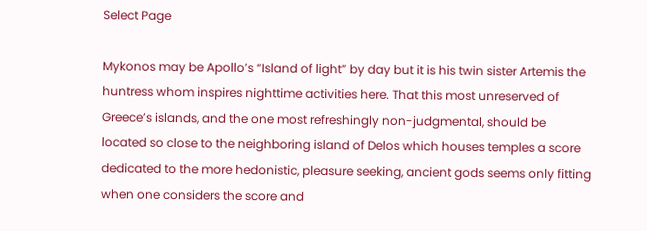Select Page

Mykonos may be Apollo’s “Island of light” by day but it is his twin sister Artemis the huntress whom inspires nighttime activities here. That this most unreserved of Greece’s islands, and the one most refreshingly non-judgmental, should be located so close to the neighboring island of Delos which houses temples a score dedicated to the more hedonistic, pleasure seeking, ancient gods seems only fitting when one considers the score and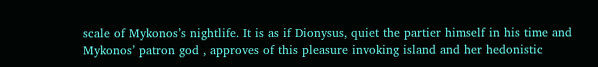scale of Mykonos’s nightlife. It is as if Dionysus, quiet the partier himself in his time and Mykonos’ patron god , approves of this pleasure invoking island and her hedonistic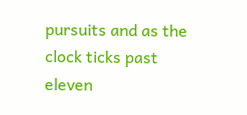pursuits and as the clock ticks past eleven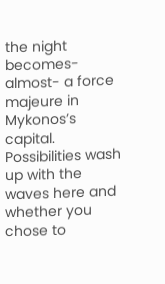the night becomes- almost- a force majeure in Mykonos’s capital. Possibilities wash up with the waves here and whether you chose to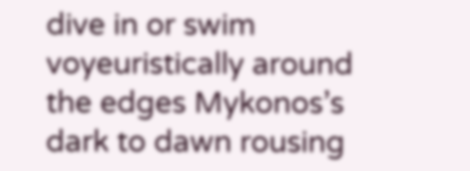dive in or swim voyeuristically around the edges Mykonos’s dark to dawn rousing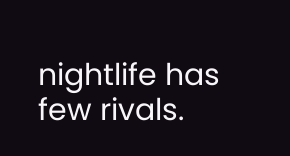nightlife has few rivals.